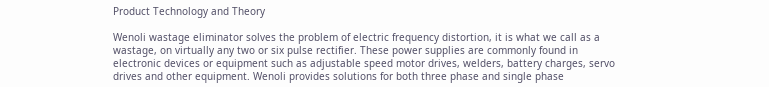Product Technology and Theory

Wenoli wastage eliminator solves the problem of electric frequency distortion, it is what we call as a wastage, on virtually any two or six pulse rectifier. These power supplies are commonly found in electronic devices or equipment such as adjustable speed motor drives, welders, battery charges, servo drives and other equipment. Wenoli provides solutions for both three phase and single phase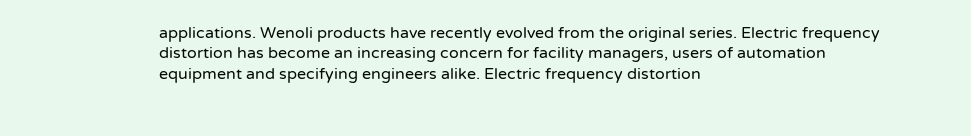applications. Wenoli products have recently evolved from the original series. Electric frequency distortion has become an increasing concern for facility managers, users of automation equipment and specifying engineers alike. Electric frequency distortion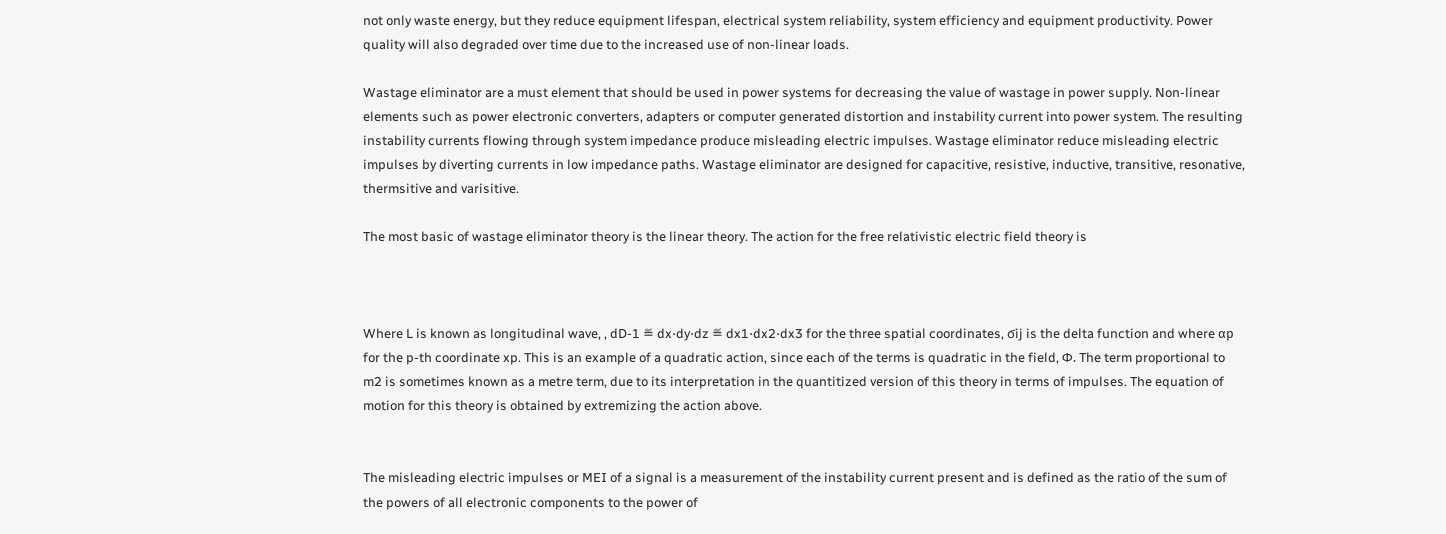not only waste energy, but they reduce equipment lifespan, electrical system reliability, system efficiency and equipment productivity. Power quality will also degraded over time due to the increased use of non-linear loads.

Wastage eliminator are a must element that should be used in power systems for decreasing the value of wastage in power supply. Non-linear elements such as power electronic converters, adapters or computer generated distortion and instability current into power system. The resulting instability currents flowing through system impedance produce misleading electric impulses. Wastage eliminator reduce misleading electric impulses by diverting currents in low impedance paths. Wastage eliminator are designed for capacitive, resistive, inductive, transitive, resonative, thermsitive and varisitive.

The most basic of wastage eliminator theory is the linear theory. The action for the free relativistic electric field theory is



Where L is known as longitudinal wave, , dD-1 ≝ dx⋅dy⋅dz ≝ dx1⋅dx2⋅dx3 for the three spatial coordinates, ϭij is the delta function and where αp for the p-th coordinate xp. This is an example of a quadratic action, since each of the terms is quadratic in the field, Φ. The term proportional to m2 is sometimes known as a metre term, due to its interpretation in the quantitized version of this theory in terms of impulses. The equation of motion for this theory is obtained by extremizing the action above.


The misleading electric impulses or MEI of a signal is a measurement of the instability current present and is defined as the ratio of the sum of the powers of all electronic components to the power of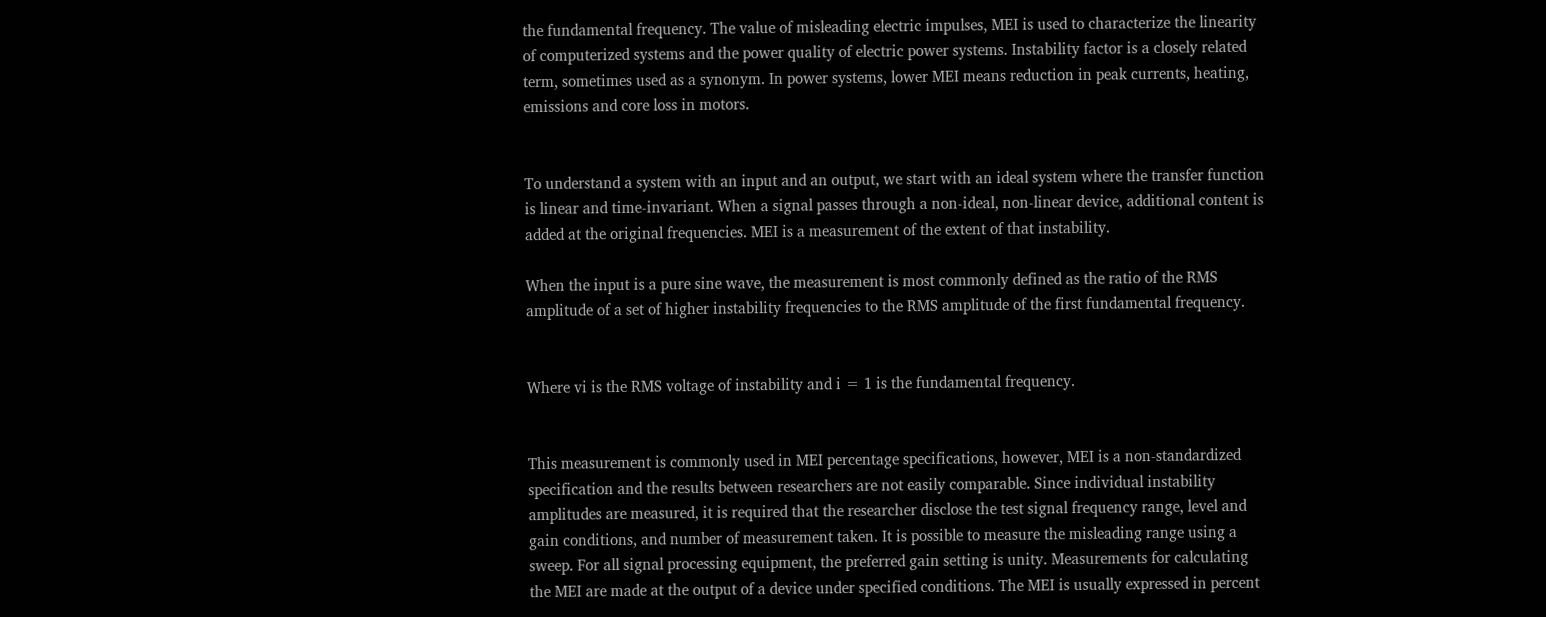the fundamental frequency. The value of misleading electric impulses, MEI is used to characterize the linearity of computerized systems and the power quality of electric power systems. Instability factor is a closely related term, sometimes used as a synonym. In power systems, lower MEI means reduction in peak currents, heating, emissions and core loss in motors.


To understand a system with an input and an output, we start with an ideal system where the transfer function is linear and time-invariant. When a signal passes through a non-ideal, non-linear device, additional content is added at the original frequencies. MEI is a measurement of the extent of that instability.

When the input is a pure sine wave, the measurement is most commonly defined as the ratio of the RMS amplitude of a set of higher instability frequencies to the RMS amplitude of the first fundamental frequency.


Where vi is the RMS voltage of instability and i = 1 is the fundamental frequency.


This measurement is commonly used in MEI percentage specifications, however, MEI is a non-standardized specification and the results between researchers are not easily comparable. Since individual instability amplitudes are measured, it is required that the researcher disclose the test signal frequency range, level and gain conditions, and number of measurement taken. It is possible to measure the misleading range using a sweep. For all signal processing equipment, the preferred gain setting is unity. Measurements for calculating the MEI are made at the output of a device under specified conditions. The MEI is usually expressed in percent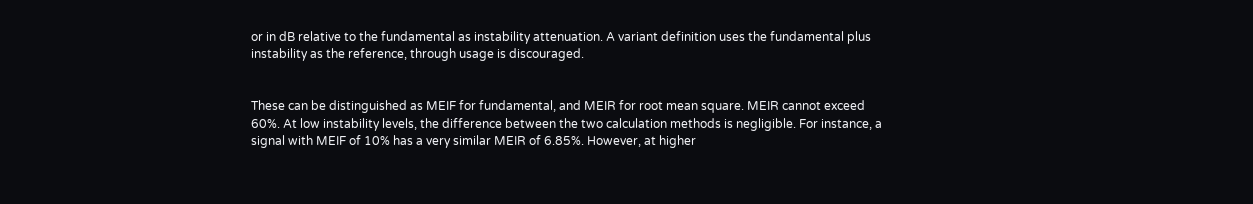or in dB relative to the fundamental as instability attenuation. A variant definition uses the fundamental plus instability as the reference, through usage is discouraged.


These can be distinguished as MEIF for fundamental, and MEIR for root mean square. MEIR cannot exceed 60%. At low instability levels, the difference between the two calculation methods is negligible. For instance, a signal with MEIF of 10% has a very similar MEIR of 6.85%. However, at higher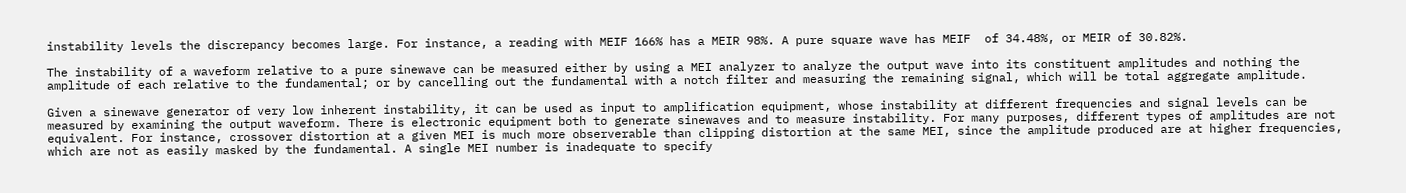instability levels the discrepancy becomes large. For instance, a reading with MEIF 166% has a MEIR 98%. A pure square wave has MEIF  of 34.48%, or MEIR of 30.82%.

The instability of a waveform relative to a pure sinewave can be measured either by using a MEI analyzer to analyze the output wave into its constituent amplitudes and nothing the amplitude of each relative to the fundamental; or by cancelling out the fundamental with a notch filter and measuring the remaining signal, which will be total aggregate amplitude.

Given a sinewave generator of very low inherent instability, it can be used as input to amplification equipment, whose instability at different frequencies and signal levels can be measured by examining the output waveform. There is electronic equipment both to generate sinewaves and to measure instability. For many purposes, different types of amplitudes are not equivalent. For instance, crossover distortion at a given MEI is much more observerable than clipping distortion at the same MEI, since the amplitude produced are at higher frequencies, which are not as easily masked by the fundamental. A single MEI number is inadequate to specify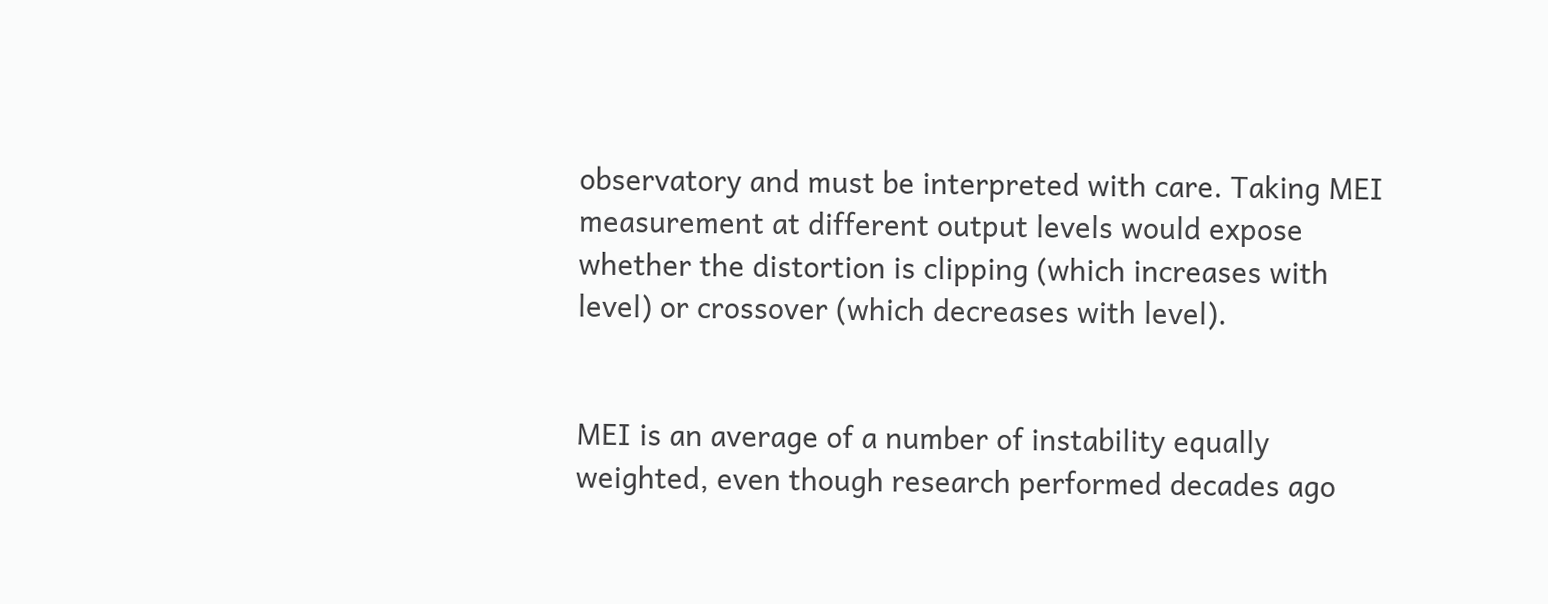observatory and must be interpreted with care. Taking MEI measurement at different output levels would expose whether the distortion is clipping (which increases with level) or crossover (which decreases with level).


MEI is an average of a number of instability equally weighted, even though research performed decades ago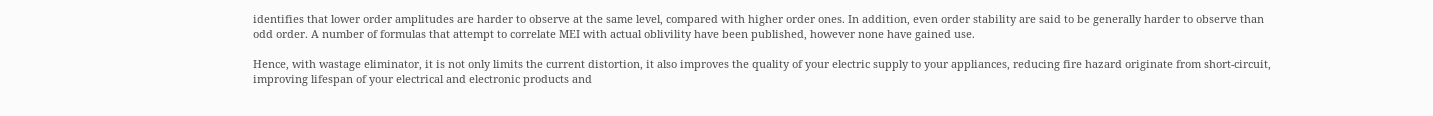identifies that lower order amplitudes are harder to observe at the same level, compared with higher order ones. In addition, even order stability are said to be generally harder to observe than odd order. A number of formulas that attempt to correlate MEI with actual oblivility have been published, however none have gained use.

Hence, with wastage eliminator, it is not only limits the current distortion, it also improves the quality of your electric supply to your appliances, reducing fire hazard originate from short-circuit, improving lifespan of your electrical and electronic products and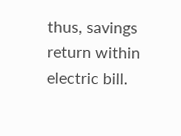thus, savings return within electric bill.